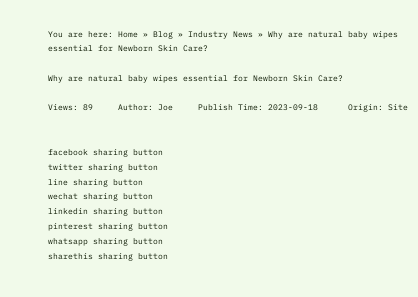You are here: Home » Blog » Industry News » Why are natural baby wipes essential for Newborn Skin Care?

Why are natural baby wipes essential for Newborn Skin Care?

Views: 89     Author: Joe     Publish Time: 2023-09-18      Origin: Site


facebook sharing button
twitter sharing button
line sharing button
wechat sharing button
linkedin sharing button
pinterest sharing button
whatsapp sharing button
sharethis sharing button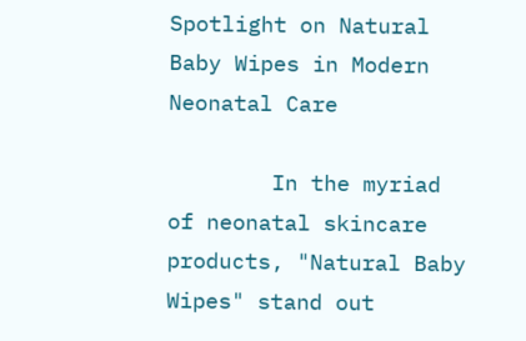Spotlight on Natural Baby Wipes in Modern Neonatal Care

        In the myriad of neonatal skincare products, "Natural Baby Wipes" stand out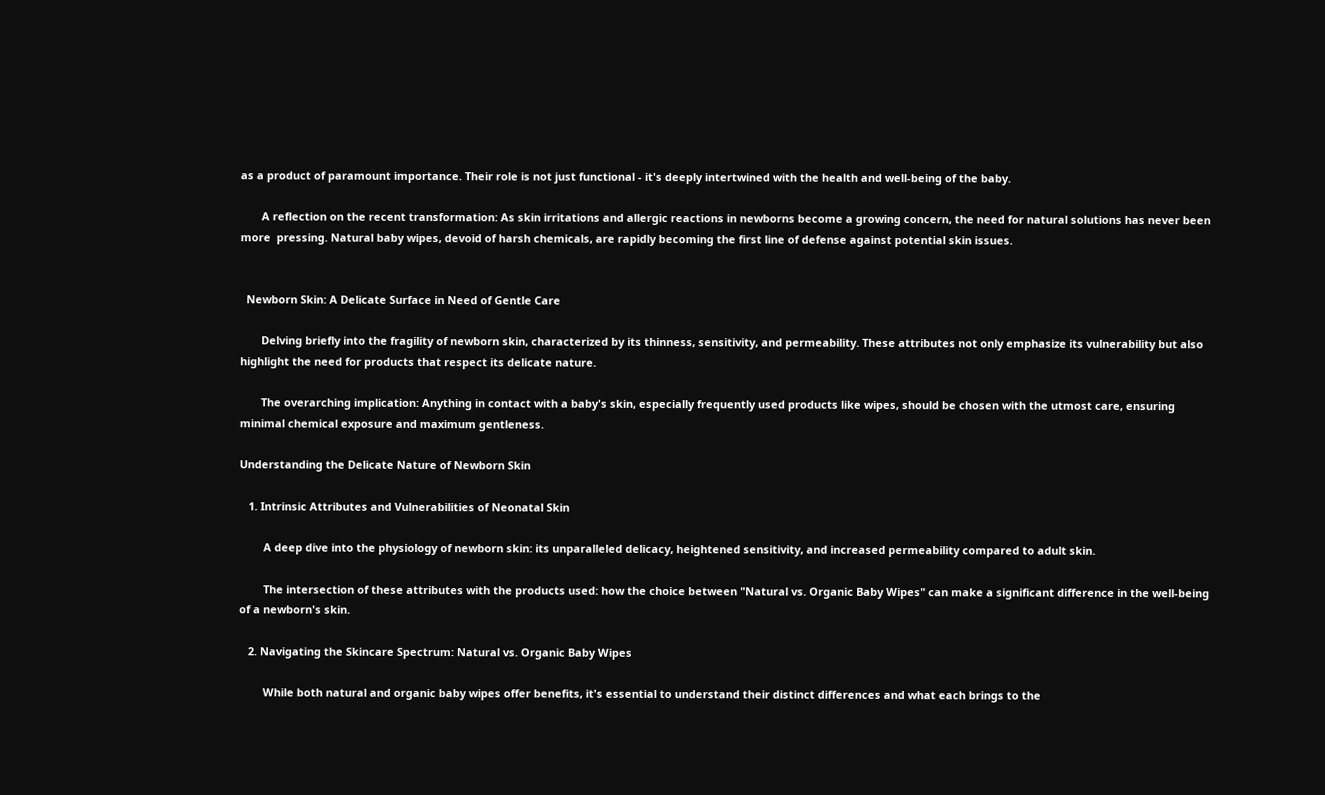as a product of paramount importance. Their role is not just functional - it's deeply intertwined with the health and well-being of the baby.

       A reflection on the recent transformation: As skin irritations and allergic reactions in newborns become a growing concern, the need for natural solutions has never been more  pressing. Natural baby wipes, devoid of harsh chemicals, are rapidly becoming the first line of defense against potential skin issues.


  Newborn Skin: A Delicate Surface in Need of Gentle Care

       Delving briefly into the fragility of newborn skin, characterized by its thinness, sensitivity, and permeability. These attributes not only emphasize its vulnerability but also highlight the need for products that respect its delicate nature.

       The overarching implication: Anything in contact with a baby's skin, especially frequently used products like wipes, should be chosen with the utmost care, ensuring minimal chemical exposure and maximum gentleness.

Understanding the Delicate Nature of Newborn Skin

   1. Intrinsic Attributes and Vulnerabilities of Neonatal Skin

        A deep dive into the physiology of newborn skin: its unparalleled delicacy, heightened sensitivity, and increased permeability compared to adult skin.

        The intersection of these attributes with the products used: how the choice between "Natural vs. Organic Baby Wipes" can make a significant difference in the well-being of a newborn's skin.

   2. Navigating the Skincare Spectrum: Natural vs. Organic Baby Wipes

        While both natural and organic baby wipes offer benefits, it's essential to understand their distinct differences and what each brings to the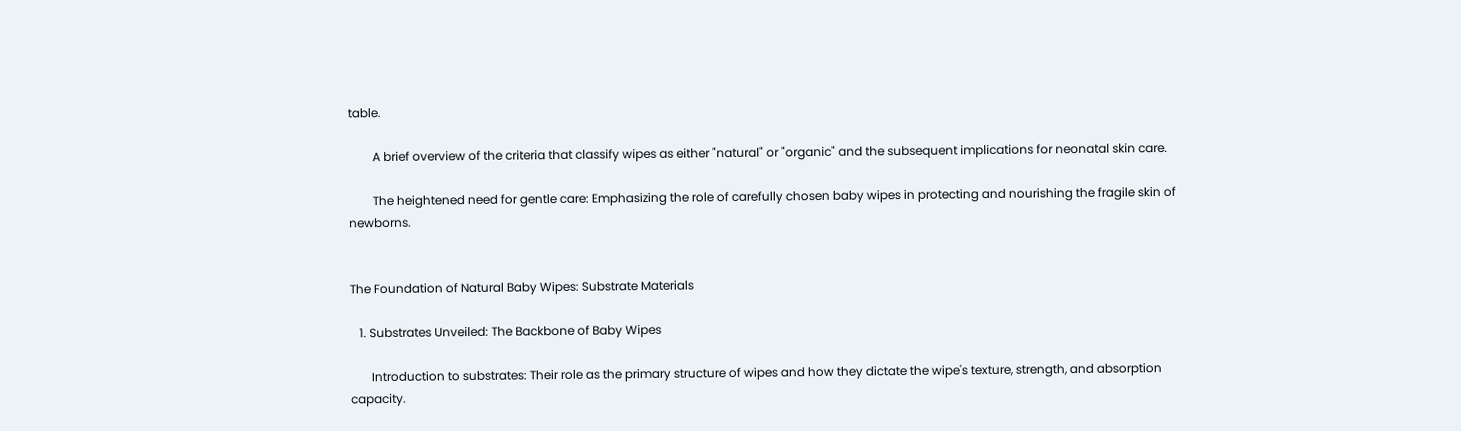table.

        A brief overview of the criteria that classify wipes as either "natural" or "organic" and the subsequent implications for neonatal skin care.

        The heightened need for gentle care: Emphasizing the role of carefully chosen baby wipes in protecting and nourishing the fragile skin of newborns.


The Foundation of Natural Baby Wipes: Substrate Materials

   1. Substrates Unveiled: The Backbone of Baby Wipes

       Introduction to substrates: Their role as the primary structure of wipes and how they dictate the wipe's texture, strength, and absorption capacity.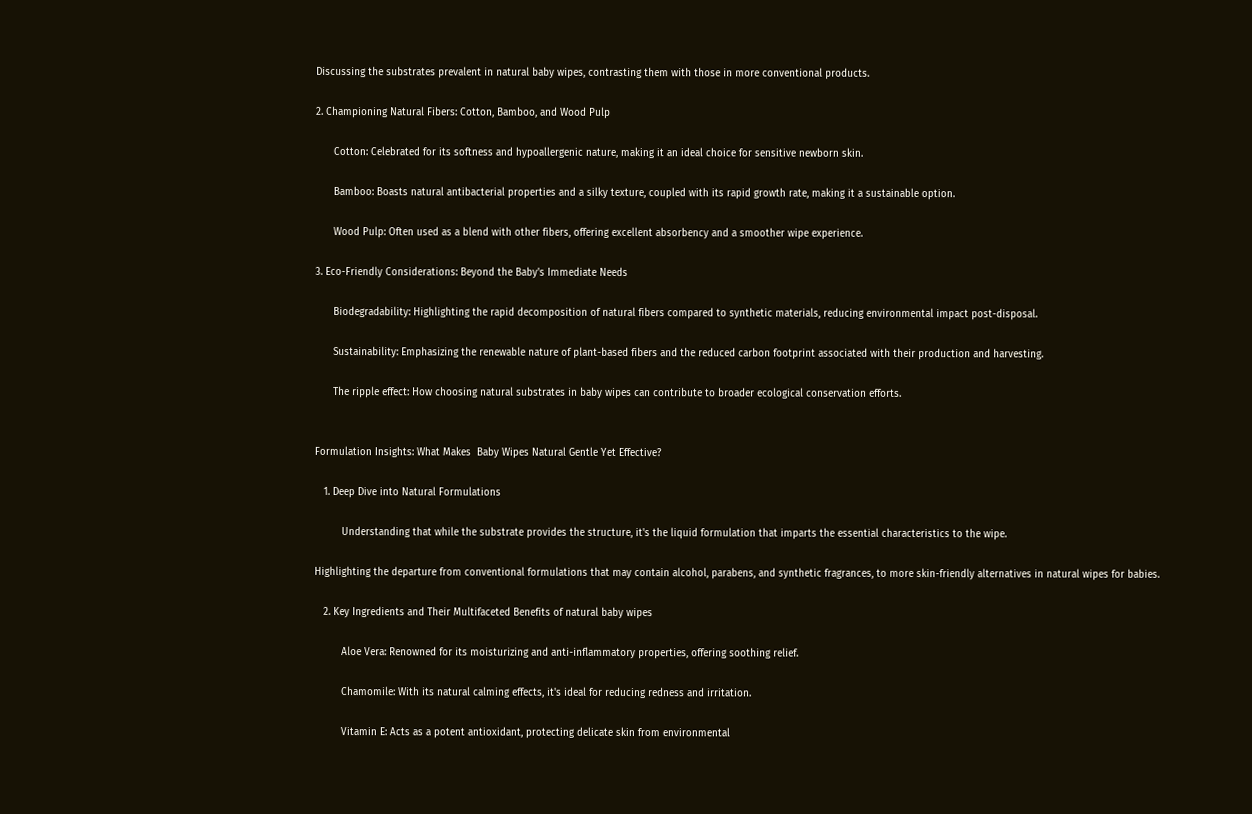Discussing the substrates prevalent in natural baby wipes, contrasting them with those in more conventional products.

2. Championing Natural Fibers: Cotton, Bamboo, and Wood Pulp

      Cotton: Celebrated for its softness and hypoallergenic nature, making it an ideal choice for sensitive newborn skin.

      Bamboo: Boasts natural antibacterial properties and a silky texture, coupled with its rapid growth rate, making it a sustainable option.

      Wood Pulp: Often used as a blend with other fibers, offering excellent absorbency and a smoother wipe experience.

3. Eco-Friendly Considerations: Beyond the Baby's Immediate Needs

      Biodegradability: Highlighting the rapid decomposition of natural fibers compared to synthetic materials, reducing environmental impact post-disposal.

      Sustainability: Emphasizing the renewable nature of plant-based fibers and the reduced carbon footprint associated with their production and harvesting.

      The ripple effect: How choosing natural substrates in baby wipes can contribute to broader ecological conservation efforts.


Formulation Insights: What Makes  Baby Wipes Natural Gentle Yet Effective?

   1. Deep Dive into Natural Formulations

         Understanding that while the substrate provides the structure, it's the liquid formulation that imparts the essential characteristics to the wipe.

Highlighting the departure from conventional formulations that may contain alcohol, parabens, and synthetic fragrances, to more skin-friendly alternatives in natural wipes for babies.

   2. Key Ingredients and Their Multifaceted Benefits of natural baby wipes

         Aloe Vera: Renowned for its moisturizing and anti-inflammatory properties, offering soothing relief.

         Chamomile: With its natural calming effects, it's ideal for reducing redness and irritation.

         Vitamin E: Acts as a potent antioxidant, protecting delicate skin from environmental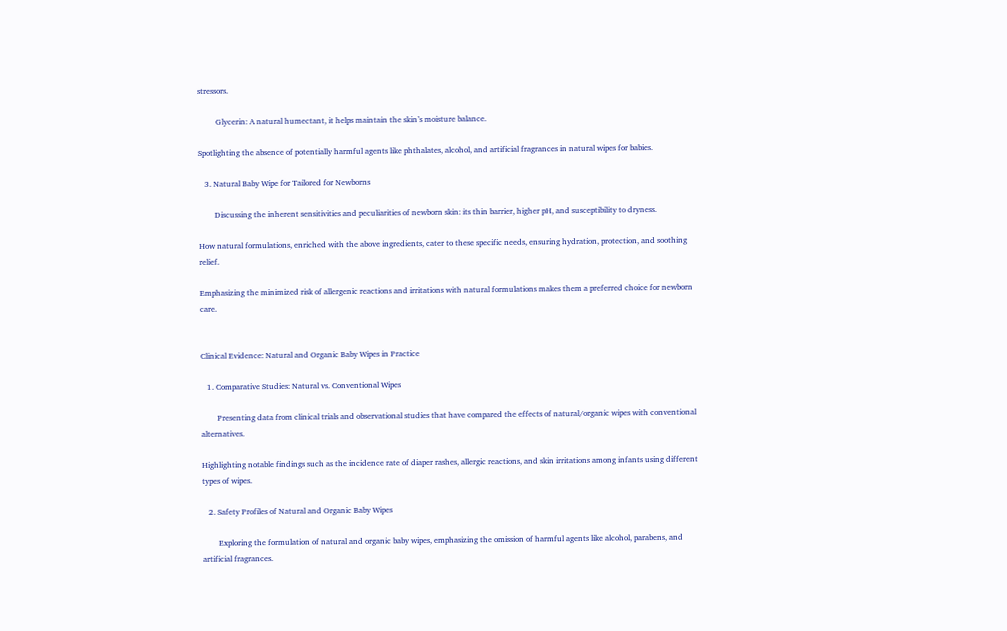stressors.

         Glycerin: A natural humectant, it helps maintain the skin’s moisture balance.

Spotlighting the absence of potentially harmful agents like phthalates, alcohol, and artificial fragrances in natural wipes for babies.

   3. Natural Baby Wipe for Tailored for Newborns

        Discussing the inherent sensitivities and peculiarities of newborn skin: its thin barrier, higher pH, and susceptibility to dryness.

How natural formulations, enriched with the above ingredients, cater to these specific needs, ensuring hydration, protection, and soothing relief.

Emphasizing the minimized risk of allergenic reactions and irritations with natural formulations makes them a preferred choice for newborn care.


Clinical Evidence: Natural and Organic Baby Wipes in Practice

   1. Comparative Studies: Natural vs. Conventional Wipes

        Presenting data from clinical trials and observational studies that have compared the effects of natural/organic wipes with conventional alternatives.

Highlighting notable findings such as the incidence rate of diaper rashes, allergic reactions, and skin irritations among infants using different types of wipes.

   2. Safety Profiles of Natural and Organic Baby Wipes

        Exploring the formulation of natural and organic baby wipes, emphasizing the omission of harmful agents like alcohol, parabens, and artificial fragrances.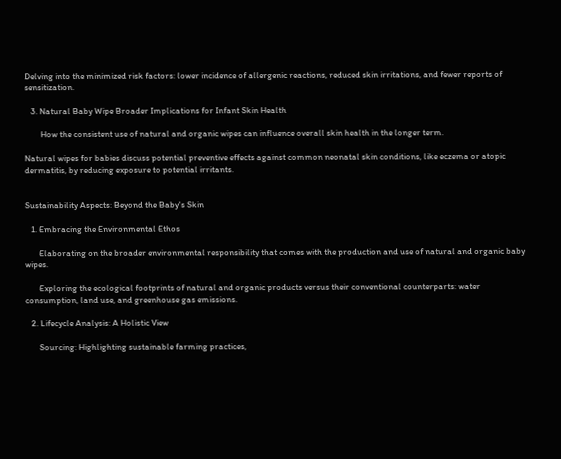Delving into the minimized risk factors: lower incidence of allergenic reactions, reduced skin irritations, and fewer reports of sensitization.

   3. Natural Baby Wipe Broader Implications for Infant Skin Health

        How the consistent use of natural and organic wipes can influence overall skin health in the longer term.

Natural wipes for babies discuss potential preventive effects against common neonatal skin conditions, like eczema or atopic dermatitis, by reducing exposure to potential irritants.


Sustainability Aspects: Beyond the Baby's Skin

   1. Embracing the Environmental Ethos

       Elaborating on the broader environmental responsibility that comes with the production and use of natural and organic baby wipes.

       Exploring the ecological footprints of natural and organic products versus their conventional counterparts: water consumption, land use, and greenhouse gas emissions.

   2. Lifecycle Analysis: A Holistic View

       Sourcing: Highlighting sustainable farming practices,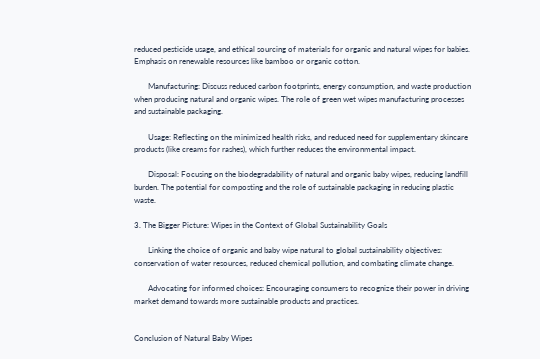reduced pesticide usage, and ethical sourcing of materials for organic and natural wipes for babies. Emphasis on renewable resources like bamboo or organic cotton.

       Manufacturing: Discuss reduced carbon footprints, energy consumption, and waste production when producing natural and organic wipes. The role of green wet wipes manufacturing processes and sustainable packaging.

       Usage: Reflecting on the minimized health risks, and reduced need for supplementary skincare products (like creams for rashes), which further reduces the environmental impact.

       Disposal: Focusing on the biodegradability of natural and organic baby wipes, reducing landfill burden. The potential for composting and the role of sustainable packaging in reducing plastic waste.

3. The Bigger Picture: Wipes in the Context of Global Sustainability Goals

       Linking the choice of organic and baby wipe natural to global sustainability objectives: conservation of water resources, reduced chemical pollution, and combating climate change.

       Advocating for informed choices: Encouraging consumers to recognize their power in driving market demand towards more sustainable products and practices.


Conclusion of Natural Baby Wipes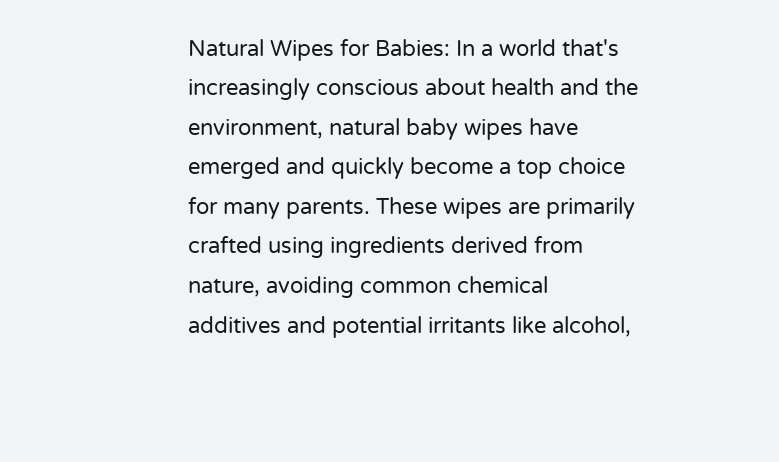Natural Wipes for Babies: In a world that's increasingly conscious about health and the environment, natural baby wipes have emerged and quickly become a top choice for many parents. These wipes are primarily crafted using ingredients derived from nature, avoiding common chemical additives and potential irritants like alcohol,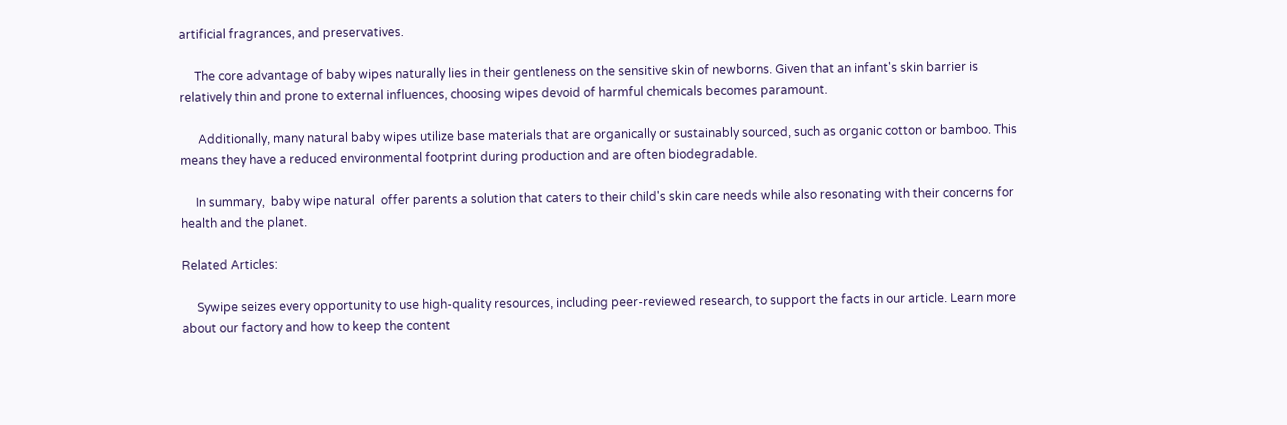artificial fragrances, and preservatives.

     The core advantage of baby wipes naturally lies in their gentleness on the sensitive skin of newborns. Given that an infant's skin barrier is relatively thin and prone to external influences, choosing wipes devoid of harmful chemicals becomes paramount.

      Additionally, many natural baby wipes utilize base materials that are organically or sustainably sourced, such as organic cotton or bamboo. This means they have a reduced environmental footprint during production and are often biodegradable.

     In summary,  baby wipe natural  offer parents a solution that caters to their child's skin care needs while also resonating with their concerns for health and the planet.

Related Articles:

     Sywipe seizes every opportunity to use high-quality resources, including peer-reviewed research, to support the facts in our article. Learn more about our factory and how to keep the content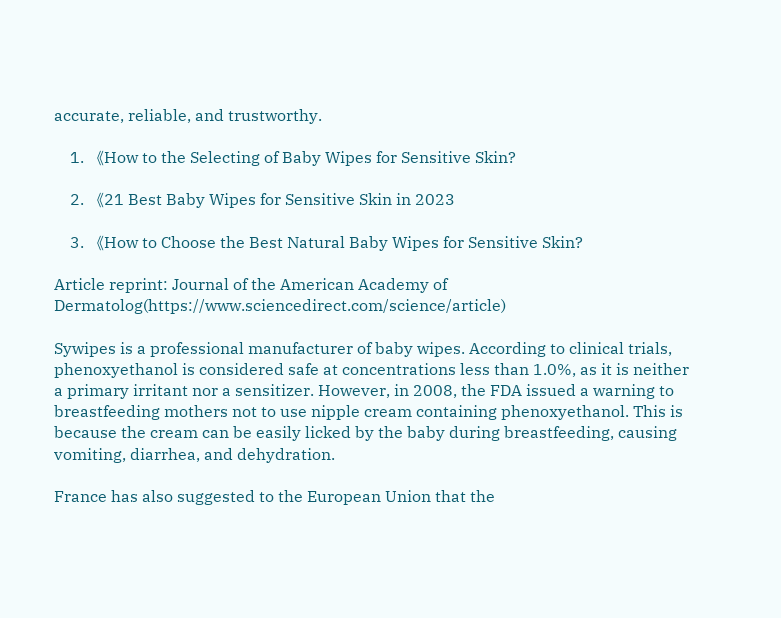accurate, reliable, and trustworthy.

    1. 《How to the Selecting of Baby Wipes for Sensitive Skin?

    2. 《21 Best Baby Wipes for Sensitive Skin in 2023

    3. 《How to Choose the Best Natural Baby Wipes for Sensitive Skin?

Article reprint: Journal of the American Academy of Dermatolog(https://www.sciencedirect.com/science/article)

Sywipes is a professional manufacturer of baby wipes. According to clinical trials, phenoxyethanol is considered safe at concentrations less than 1.0%, as it is neither a primary irritant nor a sensitizer. However, in 2008, the FDA issued a warning to breastfeeding mothers not to use nipple cream containing phenoxyethanol. This is because the cream can be easily licked by the baby during breastfeeding, causing vomiting, diarrhea, and dehydration.

France has also suggested to the European Union that the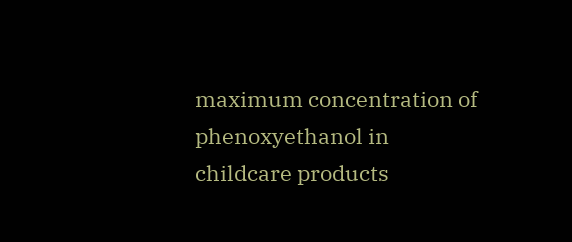maximum concentration of phenoxyethanol in childcare products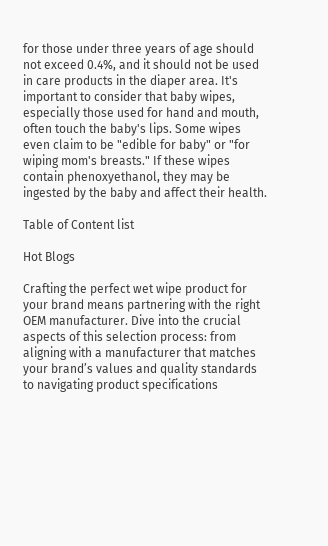for those under three years of age should not exceed 0.4%, and it should not be used in care products in the diaper area. It's important to consider that baby wipes, especially those used for hand and mouth, often touch the baby's lips. Some wipes even claim to be "edible for baby" or "for wiping mom's breasts." If these wipes contain phenoxyethanol, they may be ingested by the baby and affect their health.

Table of Content list

Hot Blogs

Crafting the perfect wet wipe product for your brand means partnering with the right OEM manufacturer. Dive into the crucial aspects of this selection process: from aligning with a manufacturer that matches your brand’s values and quality standards to navigating product specifications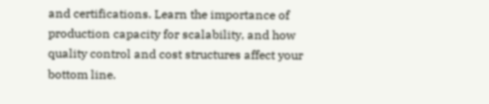and certifications. Learn the importance of production capacity for scalability, and how quality control and cost structures affect your bottom line.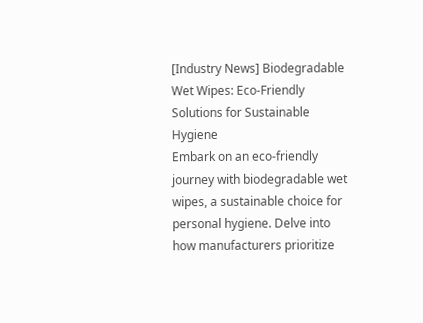[Industry News] Biodegradable Wet Wipes: Eco-Friendly Solutions for Sustainable Hygiene
Embark on an eco-friendly journey with biodegradable wet wipes, a sustainable choice for personal hygiene. Delve into how manufacturers prioritize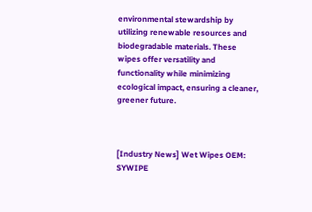environmental stewardship by utilizing renewable resources and biodegradable materials. These wipes offer versatility and functionality while minimizing ecological impact, ensuring a cleaner, greener future.



[Industry News] Wet Wipes OEM: SYWIPE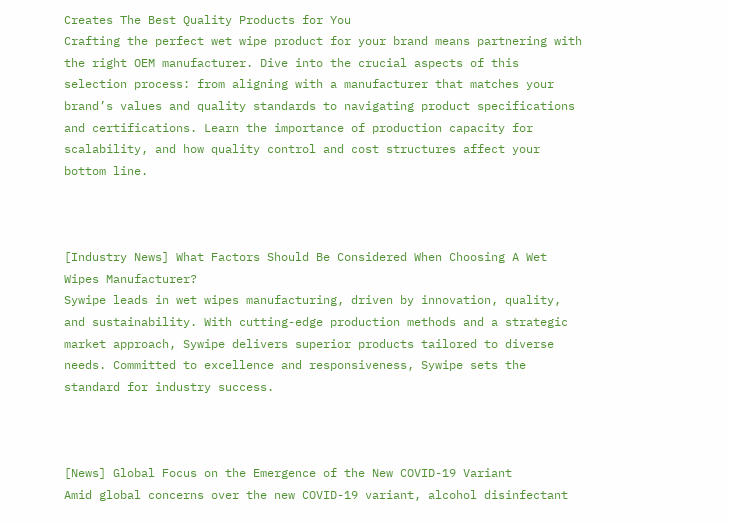Creates The Best Quality Products for You
Crafting the perfect wet wipe product for your brand means partnering with the right OEM manufacturer. Dive into the crucial aspects of this selection process: from aligning with a manufacturer that matches your brand’s values and quality standards to navigating product specifications and certifications. Learn the importance of production capacity for scalability, and how quality control and cost structures affect your bottom line.



[Industry News] What Factors Should Be Considered When Choosing A Wet Wipes Manufacturer?
Sywipe leads in wet wipes manufacturing, driven by innovation, quality, and sustainability. With cutting-edge production methods and a strategic market approach, Sywipe delivers superior products tailored to diverse needs. Committed to excellence and responsiveness, Sywipe sets the standard for industry success.



[News] Global Focus on the Emergence of the New COVID-19 Variant
Amid global concerns over the new COVID-19 variant, alcohol disinfectant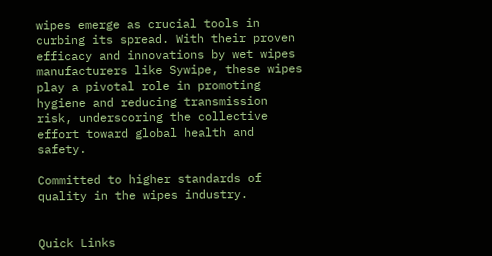wipes emerge as crucial tools in curbing its spread. With their proven efficacy and innovations by wet wipes manufacturers like Sywipe, these wipes play a pivotal role in promoting hygiene and reducing transmission risk, underscoring the collective effort toward global health and safety.

Committed to higher standards of quality in the wipes industry.


Quick Links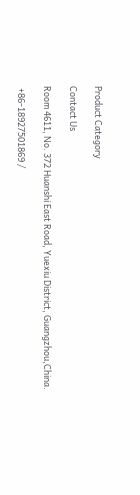Product Category

Contact Us

Room 4611, No. 372 Huanshi East Road, Yuexiu District, Guangzhou,China.

 +86-18927501869 /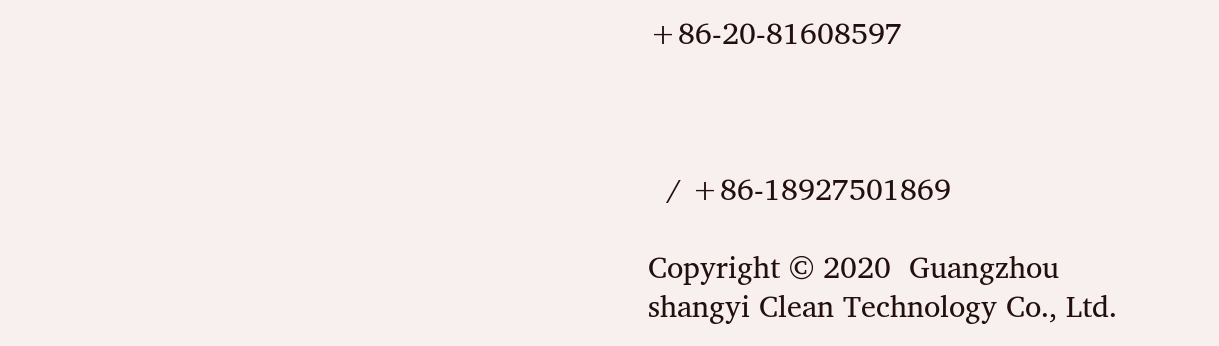+86-20-81608597



  / +86-18927501869

Copyright © 2020  Guangzhou shangyi Clean Technology Co., Ltd.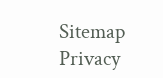Sitemap               Privacy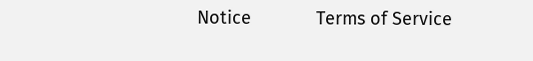Notice             Terms of Service